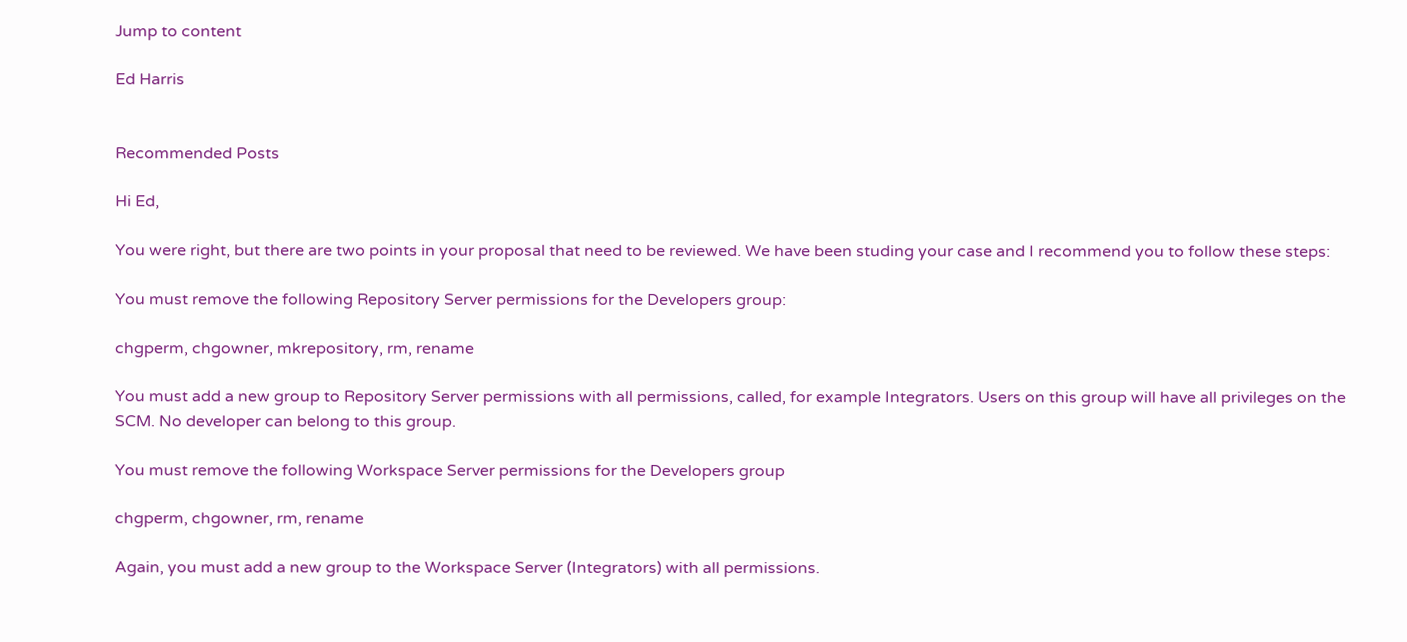Jump to content

Ed Harris


Recommended Posts

Hi Ed,

You were right, but there are two points in your proposal that need to be reviewed. We have been studing your case and I recommend you to follow these steps:

You must remove the following Repository Server permissions for the Developers group:

chgperm, chgowner, mkrepository, rm, rename

You must add a new group to Repository Server permissions with all permissions, called, for example Integrators. Users on this group will have all privileges on the SCM. No developer can belong to this group.

You must remove the following Workspace Server permissions for the Developers group

chgperm, chgowner, rm, rename

Again, you must add a new group to the Workspace Server (Integrators) with all permissions.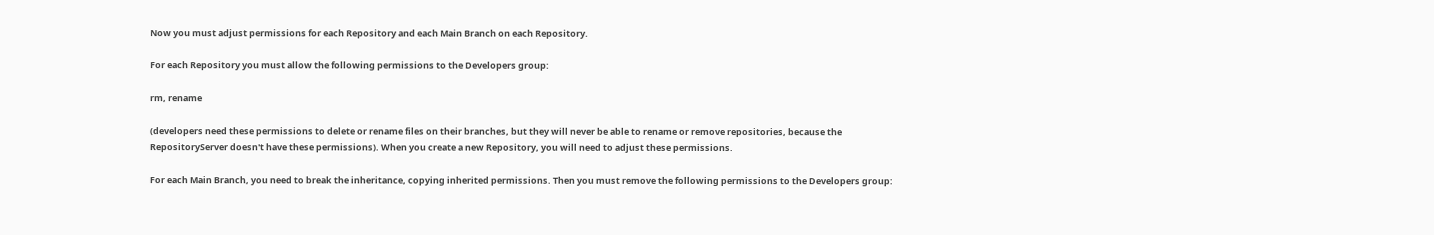Now you must adjust permissions for each Repository and each Main Branch on each Repository.

For each Repository you must allow the following permissions to the Developers group:

rm, rename

(developers need these permissions to delete or rename files on their branches, but they will never be able to rename or remove repositories, because the RepositoryServer doesn't have these permissions). When you create a new Repository, you will need to adjust these permissions.

For each Main Branch, you need to break the inheritance, copying inherited permissions. Then you must remove the following permissions to the Developers group: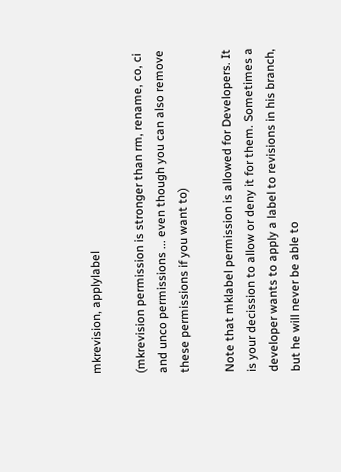mkrevision, applylabel

(mkrevision permission is stronger than rm, rename, co, ci and unco permissions ... even though you can also remove these permissions if you want to)

Note that mklabel permission is allowed for Developers. It is your decission to allow or deny it for them. Sometimes a developer wants to apply a label to revisions in his branch, but he will never be able to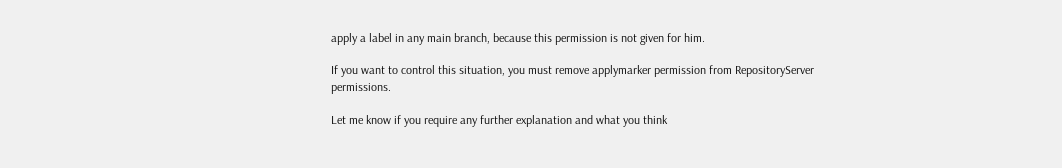apply a label in any main branch, because this permission is not given for him.

If you want to control this situation, you must remove applymarker permission from RepositoryServer permissions.

Let me know if you require any further explanation and what you think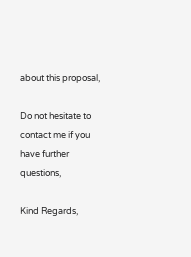about this proposal,

Do not hesitate to contact me if you have further questions,

Kind Regards,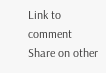Link to comment
Share on other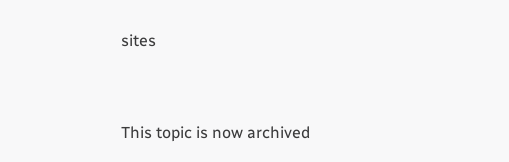sites


This topic is now archived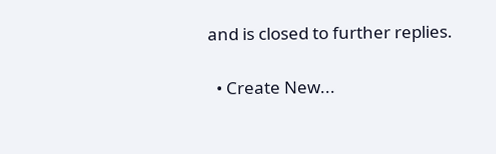and is closed to further replies.

  • Create New...